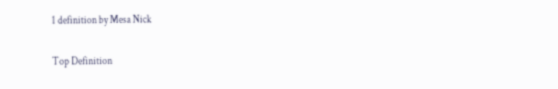1 definition by Mesa Nick

Top Definition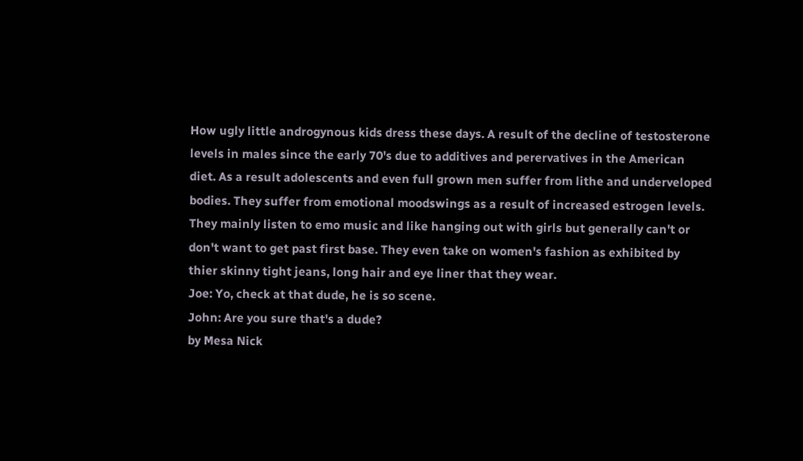How ugly little androgynous kids dress these days. A result of the decline of testosterone levels in males since the early 70's due to additives and perervatives in the American diet. As a result adolescents and even full grown men suffer from lithe and underveloped bodies. They suffer from emotional moodswings as a result of increased estrogen levels. They mainly listen to emo music and like hanging out with girls but generally can't or don't want to get past first base. They even take on women's fashion as exhibited by thier skinny tight jeans, long hair and eye liner that they wear.
Joe: Yo, check at that dude, he is so scene.
John: Are you sure that's a dude?
by Mesa Nick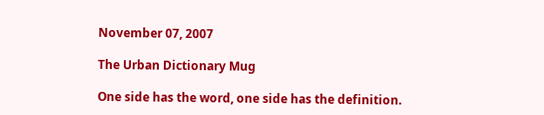November 07, 2007

The Urban Dictionary Mug

One side has the word, one side has the definition.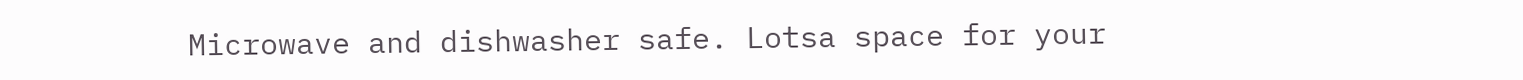Microwave and dishwasher safe. Lotsa space for your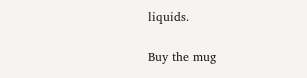liquids.

Buy the mug